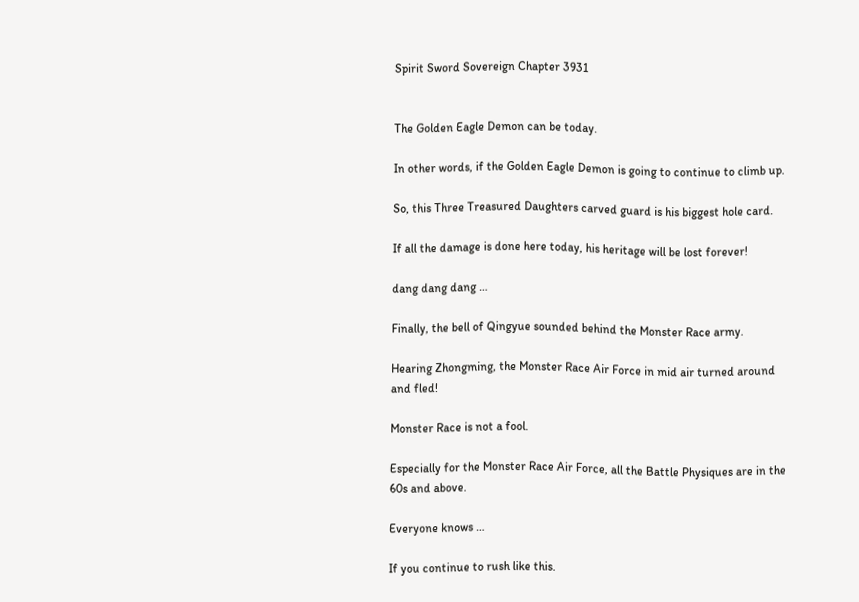Spirit Sword Sovereign Chapter 3931


The Golden Eagle Demon can be today.

In other words, if the Golden Eagle Demon is going to continue to climb up.

So, this Three Treasured Daughters carved guard is his biggest hole card.

If all the damage is done here today, his heritage will be lost forever!

dang dang dang …

Finally, the bell of Qingyue sounded behind the Monster Race army.

Hearing Zhongming, the Monster Race Air Force in mid air turned around and fled!

Monster Race is not a fool.

Especially for the Monster Race Air Force, all the Battle Physiques are in the 60s and above.

Everyone knows …

If you continue to rush like this.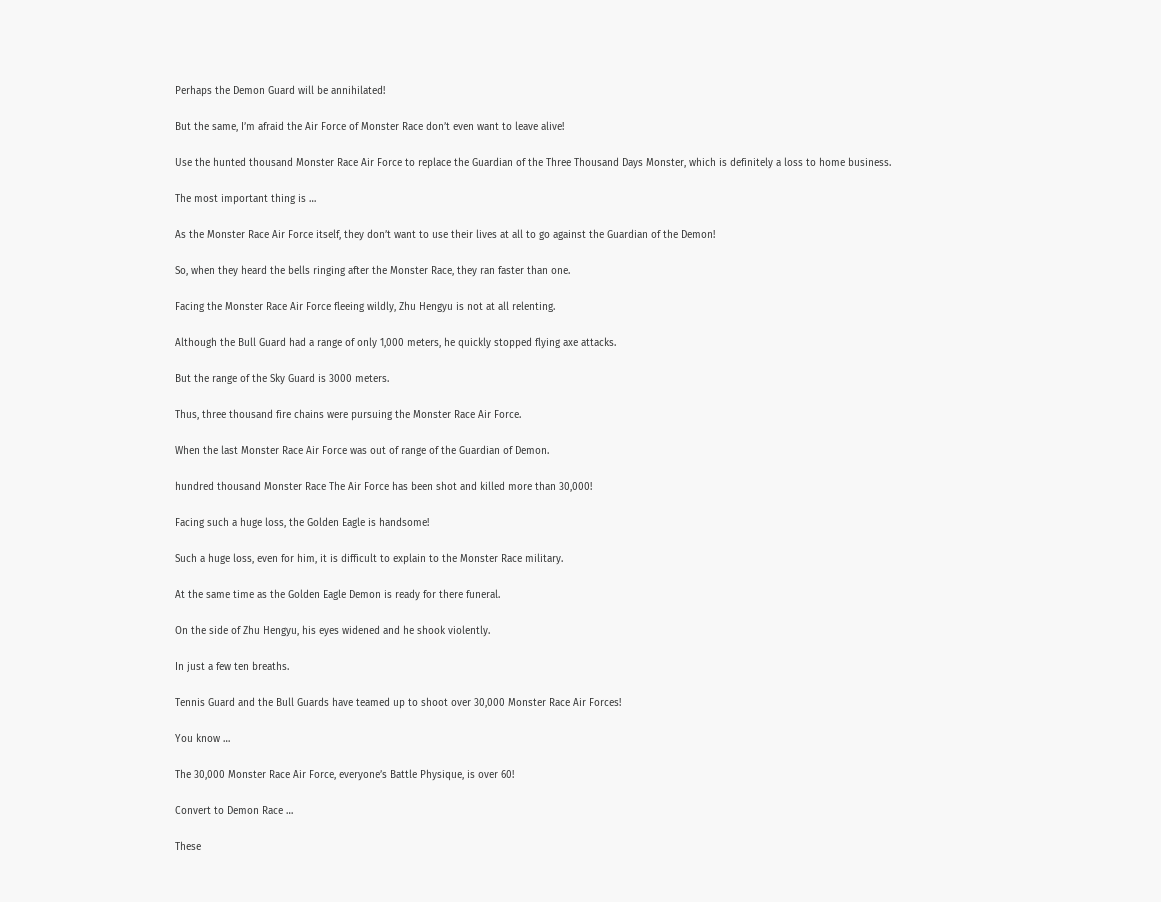Perhaps the Demon Guard will be annihilated!

But the same, I’m afraid the Air Force of Monster Race don’t even want to leave alive!

Use the hunted thousand Monster Race Air Force to replace the Guardian of the Three Thousand Days Monster, which is definitely a loss to home business.

The most important thing is …

As the Monster Race Air Force itself, they don’t want to use their lives at all to go against the Guardian of the Demon!

So, when they heard the bells ringing after the Monster Race, they ran faster than one.

Facing the Monster Race Air Force fleeing wildly, Zhu Hengyu is not at all relenting.

Although the Bull Guard had a range of only 1,000 meters, he quickly stopped flying axe attacks.

But the range of the Sky Guard is 3000 meters.

Thus, three thousand fire chains were pursuing the Monster Race Air Force.

When the last Monster Race Air Force was out of range of the Guardian of Demon.

hundred thousand Monster Race The Air Force has been shot and killed more than 30,000!

Facing such a huge loss, the Golden Eagle is handsome!

Such a huge loss, even for him, it is difficult to explain to the Monster Race military.

At the same time as the Golden Eagle Demon is ready for there funeral.

On the side of Zhu Hengyu, his eyes widened and he shook violently.

In just a few ten breaths.

Tennis Guard and the Bull Guards have teamed up to shoot over 30,000 Monster Race Air Forces!

You know …

The 30,000 Monster Race Air Force, everyone’s Battle Physique, is over 60!

Convert to Demon Race …

These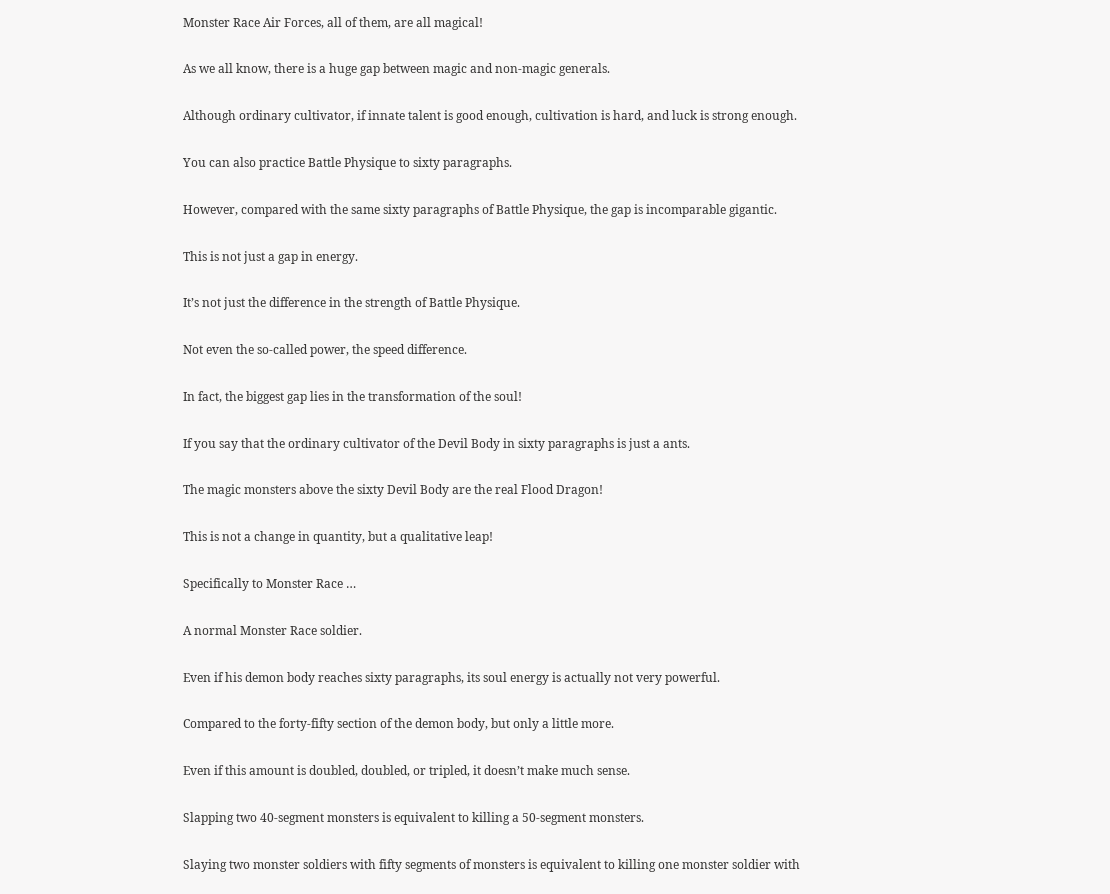Monster Race Air Forces, all of them, are all magical!

As we all know, there is a huge gap between magic and non-magic generals.

Although ordinary cultivator, if innate talent is good enough, cultivation is hard, and luck is strong enough.

You can also practice Battle Physique to sixty paragraphs.

However, compared with the same sixty paragraphs of Battle Physique, the gap is incomparable gigantic.

This is not just a gap in energy.

It’s not just the difference in the strength of Battle Physique.

Not even the so-called power, the speed difference.

In fact, the biggest gap lies in the transformation of the soul!

If you say that the ordinary cultivator of the Devil Body in sixty paragraphs is just a ants.

The magic monsters above the sixty Devil Body are the real Flood Dragon!

This is not a change in quantity, but a qualitative leap!

Specifically to Monster Race …

A normal Monster Race soldier.

Even if his demon body reaches sixty paragraphs, its soul energy is actually not very powerful.

Compared to the forty-fifty section of the demon body, but only a little more.

Even if this amount is doubled, doubled, or tripled, it doesn’t make much sense.

Slapping two 40-segment monsters is equivalent to killing a 50-segment monsters.

Slaying two monster soldiers with fifty segments of monsters is equivalent to killing one monster soldier with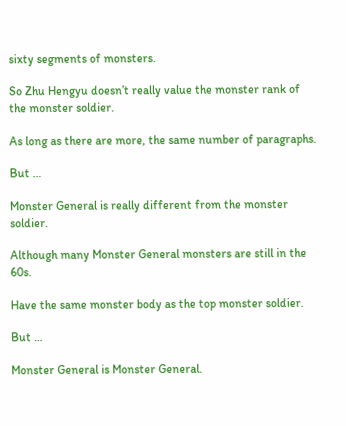sixty segments of monsters.

So Zhu Hengyu doesn’t really value the monster rank of the monster soldier.

As long as there are more, the same number of paragraphs.

But …

Monster General is really different from the monster soldier.

Although many Monster General monsters are still in the 60s.

Have the same monster body as the top monster soldier.

But …

Monster General is Monster General.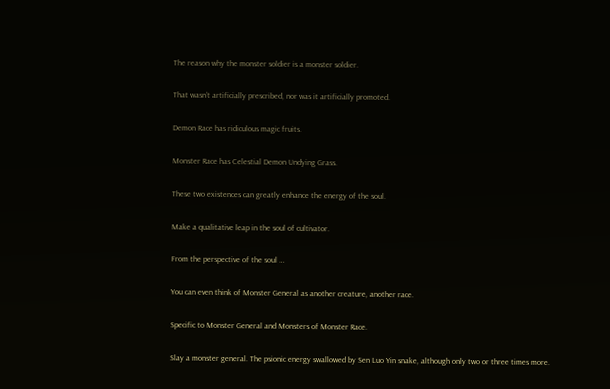The reason why the monster soldier is a monster soldier.

That wasn’t artificially prescribed, nor was it artificially promoted.

Demon Race has ridiculous magic fruits.

Monster Race has Celestial Demon Undying Grass.

These two existences can greatly enhance the energy of the soul.

Make a qualitative leap in the soul of cultivator.

From the perspective of the soul …

You can even think of Monster General as another creature, another race.

Specific to Monster General and Monsters of Monster Race.

Slay a monster general. The psionic energy swallowed by Sen Luo Yin snake, although only two or three times more.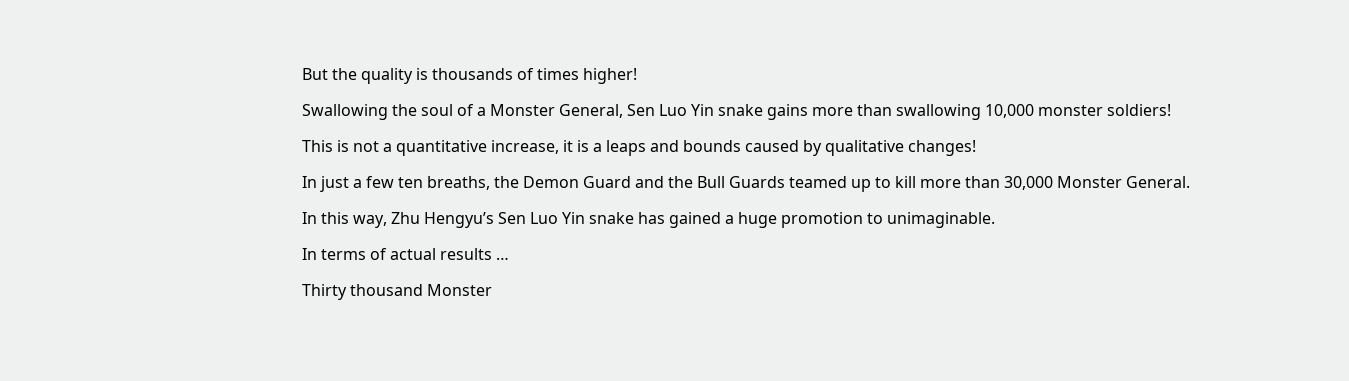But the quality is thousands of times higher!

Swallowing the soul of a Monster General, Sen Luo Yin snake gains more than swallowing 10,000 monster soldiers!

This is not a quantitative increase, it is a leaps and bounds caused by qualitative changes!

In just a few ten breaths, the Demon Guard and the Bull Guards teamed up to kill more than 30,000 Monster General.

In this way, Zhu Hengyu’s Sen Luo Yin snake has gained a huge promotion to unimaginable.

In terms of actual results …

Thirty thousand Monster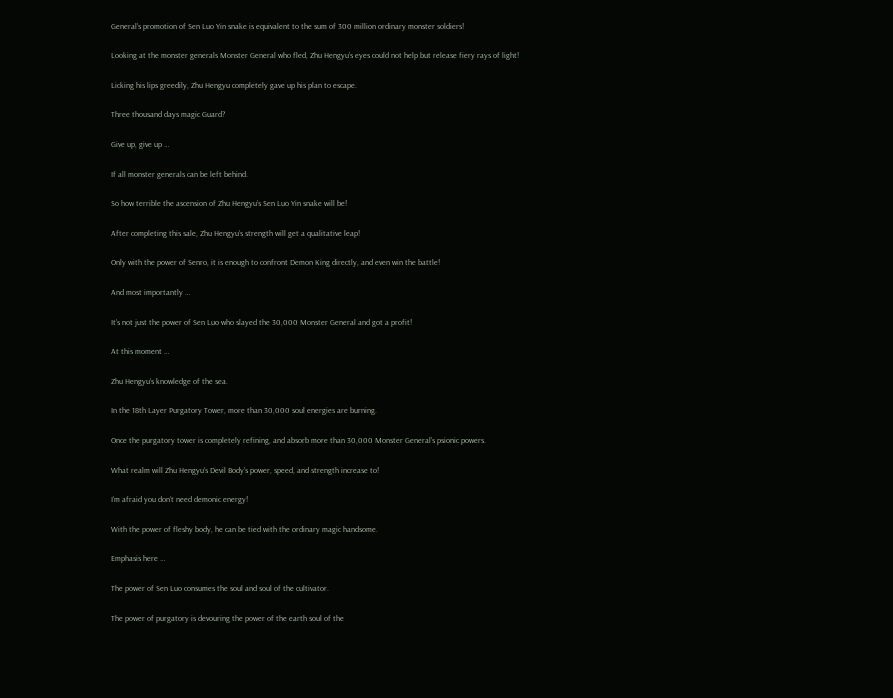General’s promotion of Sen Luo Yin snake is equivalent to the sum of 300 million ordinary monster soldiers!

Looking at the monster generals Monster General who fled, Zhu Hengyu’s eyes could not help but release fiery rays of light!

Licking his lips greedily, Zhu Hengyu completely gave up his plan to escape.

Three thousand days magic Guard?

Give up, give up …

If all monster generals can be left behind.

So how terrible the ascension of Zhu Hengyu’s Sen Luo Yin snake will be!

After completing this sale, Zhu Hengyu’s strength will get a qualitative leap!

Only with the power of Senro, it is enough to confront Demon King directly, and even win the battle!

And most importantly …

It’s not just the power of Sen Luo who slayed the 30,000 Monster General and got a profit!

At this moment …

Zhu Hengyu’s knowledge of the sea.

In the 18th Layer Purgatory Tower, more than 30,000 soul energies are burning.

Once the purgatory tower is completely refining, and absorb more than 30,000 Monster General’s psionic powers.

What realm will Zhu Hengyu’s Devil Body’s power, speed, and strength increase to!

I’m afraid you don’t need demonic energy!

With the power of fleshy body, he can be tied with the ordinary magic handsome.

Emphasis here …

The power of Sen Luo consumes the soul and soul of the cultivator.

The power of purgatory is devouring the power of the earth soul of the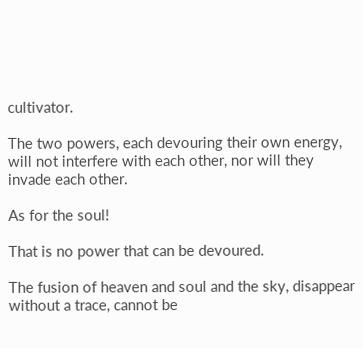cultivator.

The two powers, each devouring their own energy, will not interfere with each other, nor will they invade each other.

As for the soul!

That is no power that can be devoured.

The fusion of heaven and soul and the sky, disappear without a trace, cannot be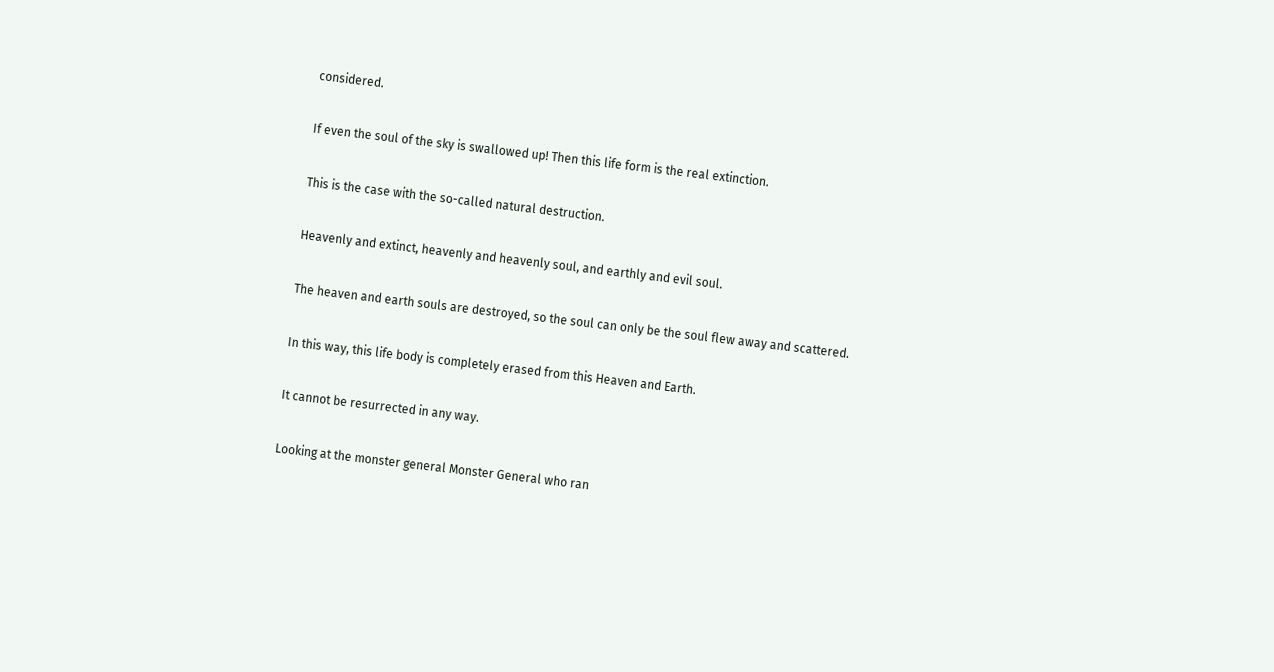considered.

If even the soul of the sky is swallowed up! Then this life form is the real extinction.

This is the case with the so-called natural destruction.

Heavenly and extinct, heavenly and heavenly soul, and earthly and evil soul.

The heaven and earth souls are destroyed, so the soul can only be the soul flew away and scattered.

In this way, this life body is completely erased from this Heaven and Earth.

It cannot be resurrected in any way.

Looking at the monster general Monster General who ran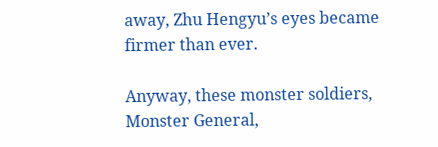away, Zhu Hengyu’s eyes became firmer than ever.

Anyway, these monster soldiers, Monster General,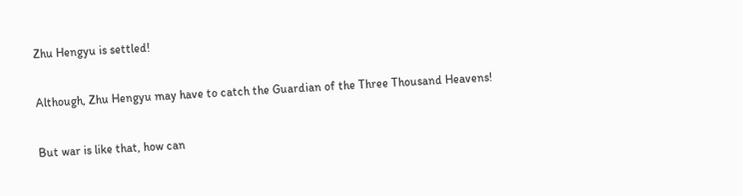Zhu Hengyu is settled!

Although, Zhu Hengyu may have to catch the Guardian of the Three Thousand Heavens!

But war is like that, how can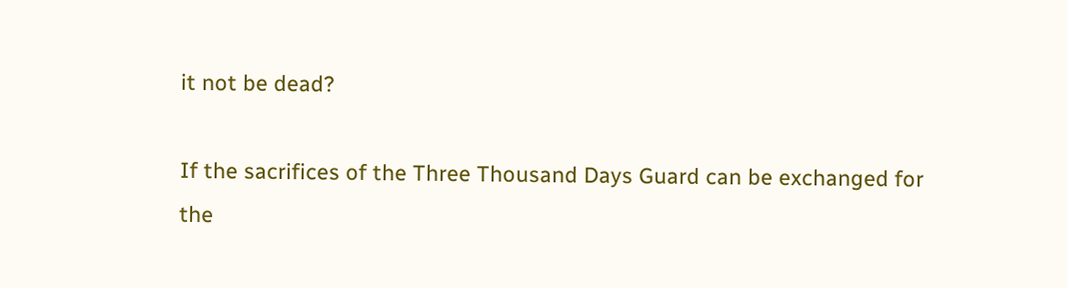it not be dead?

If the sacrifices of the Three Thousand Days Guard can be exchanged for the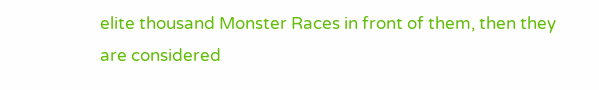elite thousand Monster Races in front of them, then they are considered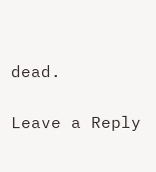dead.

Leave a Reply